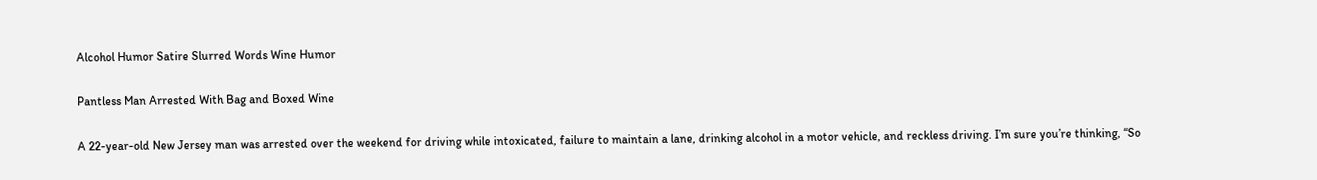Alcohol Humor Satire Slurred Words Wine Humor

Pantless Man Arrested With Bag and Boxed Wine

A 22-year-old New Jersey man was arrested over the weekend for driving while intoxicated, failure to maintain a lane, drinking alcohol in a motor vehicle, and reckless driving. I’m sure you’re thinking, “So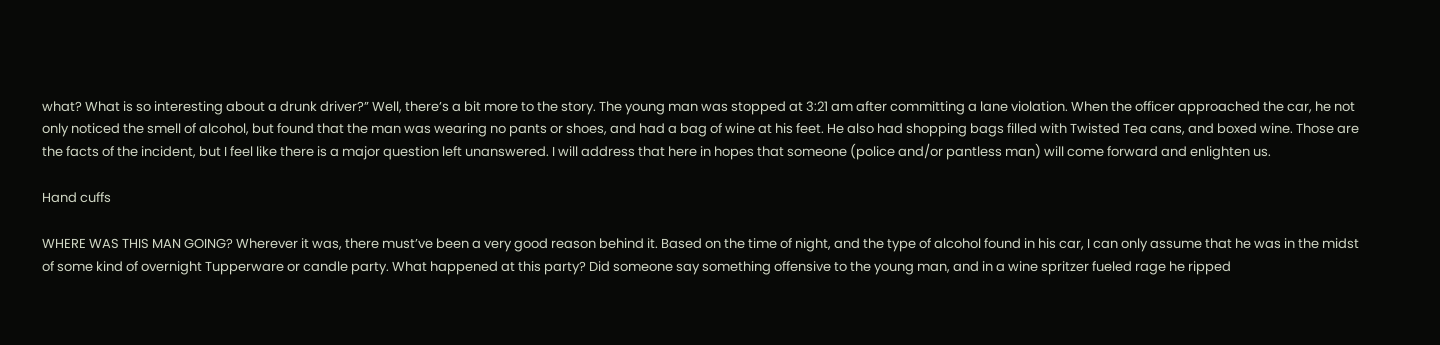what? What is so interesting about a drunk driver?” Well, there’s a bit more to the story. The young man was stopped at 3:21 am after committing a lane violation. When the officer approached the car, he not only noticed the smell of alcohol, but found that the man was wearing no pants or shoes, and had a bag of wine at his feet. He also had shopping bags filled with Twisted Tea cans, and boxed wine. Those are the facts of the incident, but I feel like there is a major question left unanswered. I will address that here in hopes that someone (police and/or pantless man) will come forward and enlighten us.

Hand cuffs

WHERE WAS THIS MAN GOING? Wherever it was, there must’ve been a very good reason behind it. Based on the time of night, and the type of alcohol found in his car, I can only assume that he was in the midst of some kind of overnight Tupperware or candle party. What happened at this party? Did someone say something offensive to the young man, and in a wine spritzer fueled rage he ripped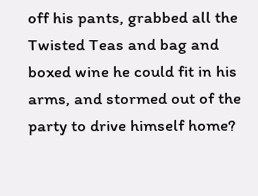off his pants, grabbed all the Twisted Teas and bag and boxed wine he could fit in his arms, and stormed out of the party to drive himself home?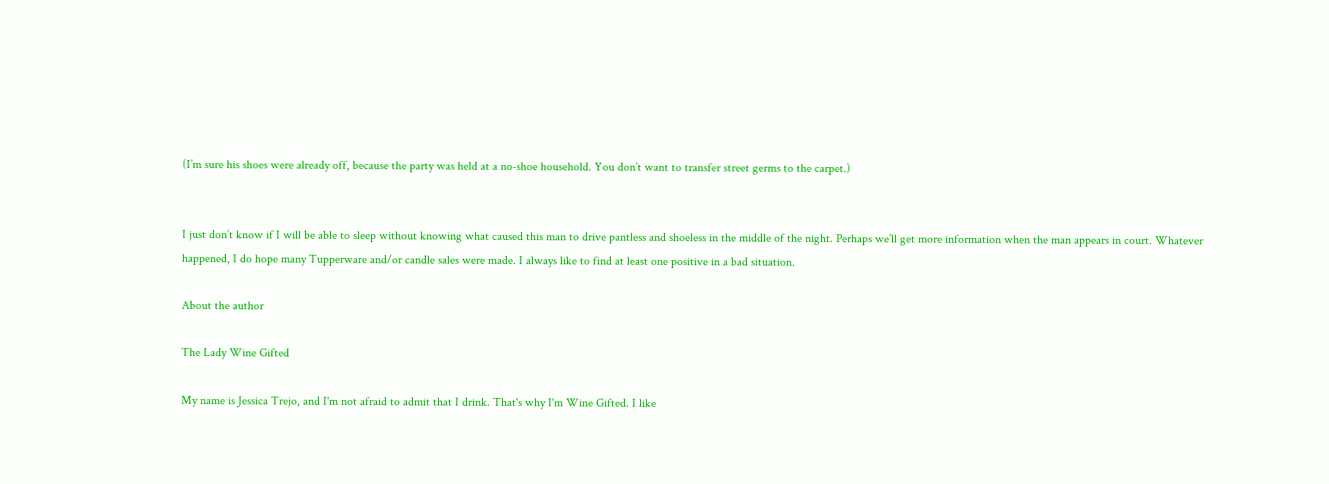(I’m sure his shoes were already off, because the party was held at a no-shoe household. You don’t want to transfer street germs to the carpet.)


I just don’t know if I will be able to sleep without knowing what caused this man to drive pantless and shoeless in the middle of the night. Perhaps we’ll get more information when the man appears in court. Whatever happened, I do hope many Tupperware and/or candle sales were made. I always like to find at least one positive in a bad situation.

About the author

The Lady Wine Gifted

My name is Jessica Trejo, and I'm not afraid to admit that I drink. That's why I'm Wine Gifted. I like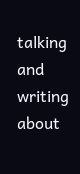talking and writing about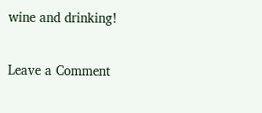wine and drinking!

Leave a Comment